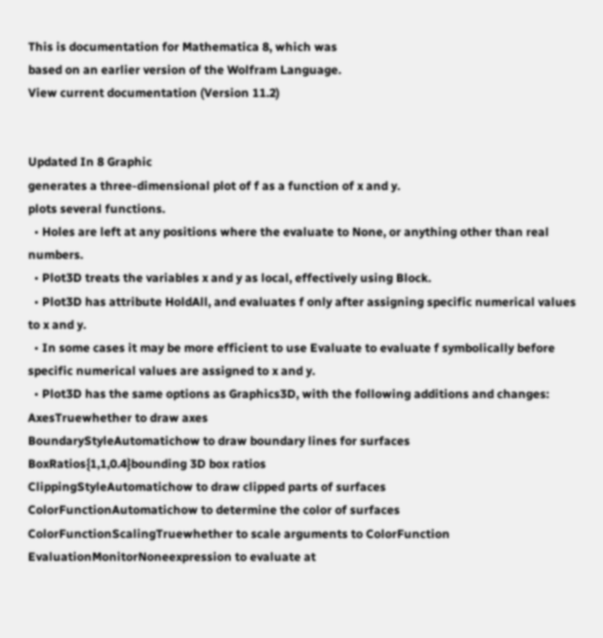This is documentation for Mathematica 8, which was
based on an earlier version of the Wolfram Language.
View current documentation (Version 11.2)


Updated In 8 Graphic
generates a three-dimensional plot of f as a function of x and y.
plots several functions.
  • Holes are left at any positions where the evaluate to None, or anything other than real numbers.
  • Plot3D treats the variables x and y as local, effectively using Block.
  • Plot3D has attribute HoldAll, and evaluates f only after assigning specific numerical values to x and y.
  • In some cases it may be more efficient to use Evaluate to evaluate f symbolically before specific numerical values are assigned to x and y.
  • Plot3D has the same options as Graphics3D, with the following additions and changes:
AxesTruewhether to draw axes
BoundaryStyleAutomatichow to draw boundary lines for surfaces
BoxRatios{1,1,0.4}bounding 3D box ratios
ClippingStyleAutomatichow to draw clipped parts of surfaces
ColorFunctionAutomatichow to determine the color of surfaces
ColorFunctionScalingTruewhether to scale arguments to ColorFunction
EvaluationMonitorNoneexpression to evaluate at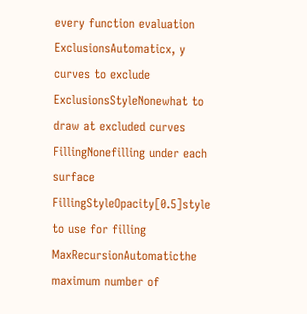every function evaluation
ExclusionsAutomaticx, y curves to exclude
ExclusionsStyleNonewhat to draw at excluded curves
FillingNonefilling under each surface
FillingStyleOpacity[0.5]style to use for filling
MaxRecursionAutomaticthe maximum number of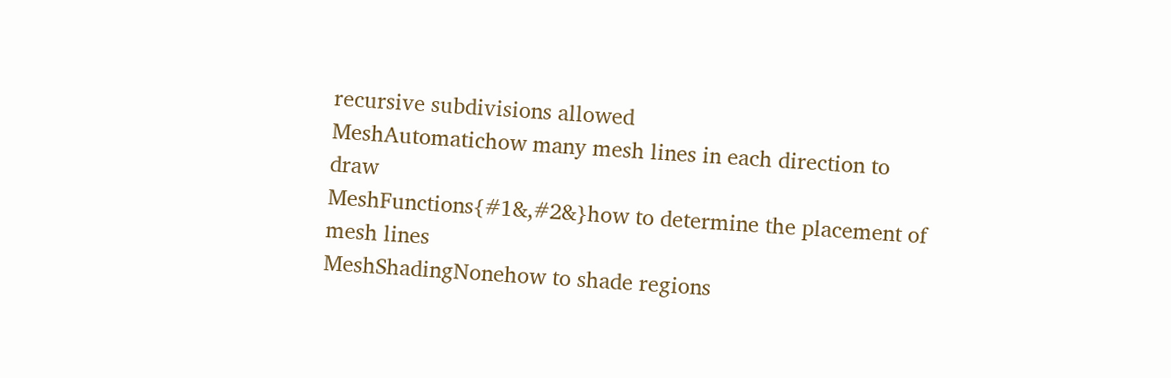recursive subdivisions allowed
MeshAutomatichow many mesh lines in each direction to draw
MeshFunctions{#1&,#2&}how to determine the placement of mesh lines
MeshShadingNonehow to shade regions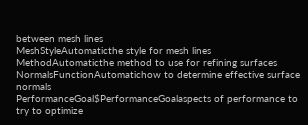between mesh lines
MeshStyleAutomaticthe style for mesh lines
MethodAutomaticthe method to use for refining surfaces
NormalsFunctionAutomatichow to determine effective surface normals
PerformanceGoal$PerformanceGoalaspects of performance to try to optimize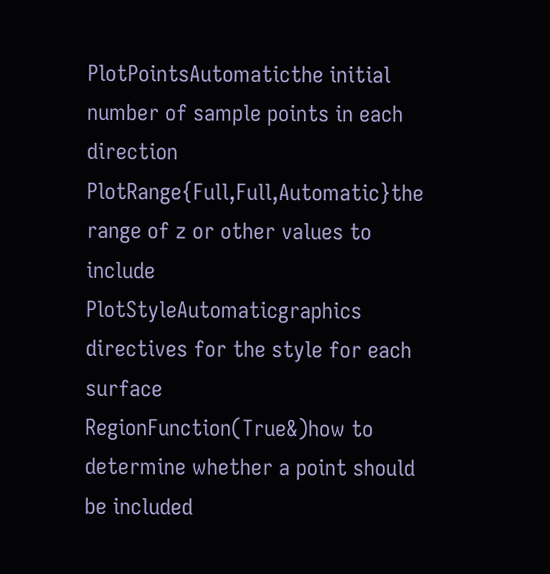PlotPointsAutomaticthe initial number of sample points in each direction
PlotRange{Full,Full,Automatic}the range of z or other values to include
PlotStyleAutomaticgraphics directives for the style for each surface
RegionFunction(True&)how to determine whether a point should be included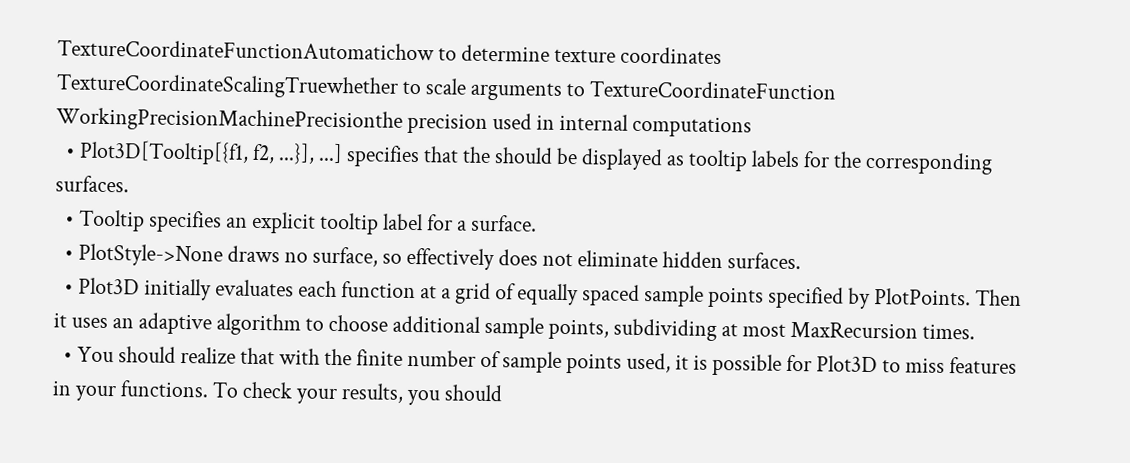TextureCoordinateFunctionAutomatichow to determine texture coordinates
TextureCoordinateScalingTruewhether to scale arguments to TextureCoordinateFunction
WorkingPrecisionMachinePrecisionthe precision used in internal computations
  • Plot3D[Tooltip[{f1, f2, ...}], ...] specifies that the should be displayed as tooltip labels for the corresponding surfaces.
  • Tooltip specifies an explicit tooltip label for a surface.
  • PlotStyle->None draws no surface, so effectively does not eliminate hidden surfaces.
  • Plot3D initially evaluates each function at a grid of equally spaced sample points specified by PlotPoints. Then it uses an adaptive algorithm to choose additional sample points, subdividing at most MaxRecursion times.
  • You should realize that with the finite number of sample points used, it is possible for Plot3D to miss features in your functions. To check your results, you should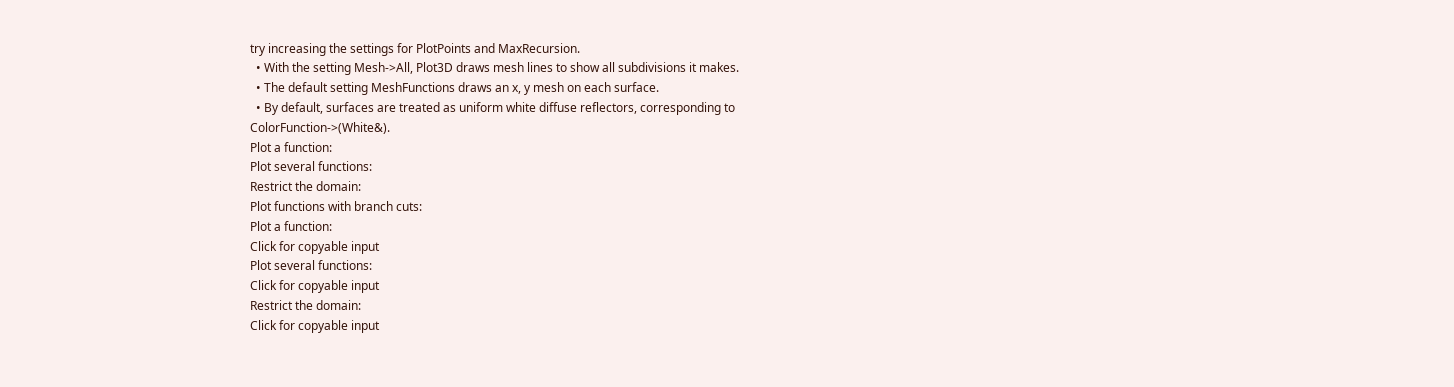try increasing the settings for PlotPoints and MaxRecursion.
  • With the setting Mesh->All, Plot3D draws mesh lines to show all subdivisions it makes.
  • The default setting MeshFunctions draws an x, y mesh on each surface.
  • By default, surfaces are treated as uniform white diffuse reflectors, corresponding to ColorFunction->(White&).
Plot a function:
Plot several functions:
Restrict the domain:
Plot functions with branch cuts:
Plot a function:
Click for copyable input
Plot several functions:
Click for copyable input
Restrict the domain:
Click for copyable input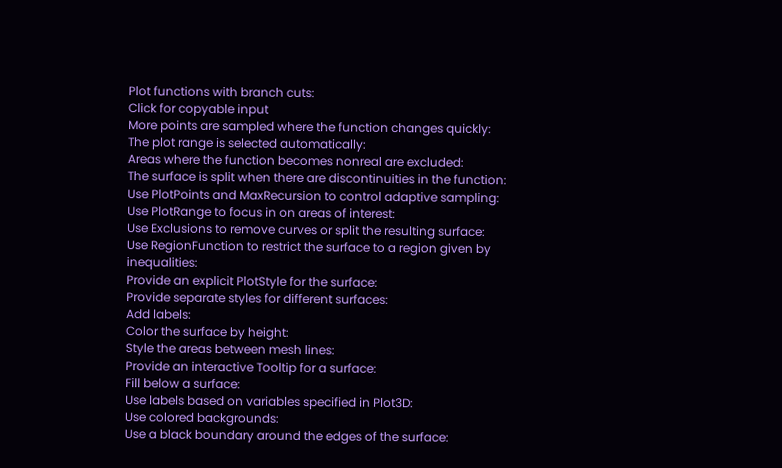Plot functions with branch cuts:
Click for copyable input
More points are sampled where the function changes quickly:
The plot range is selected automatically:
Areas where the function becomes nonreal are excluded:
The surface is split when there are discontinuities in the function:
Use PlotPoints and MaxRecursion to control adaptive sampling:
Use PlotRange to focus in on areas of interest:
Use Exclusions to remove curves or split the resulting surface:
Use RegionFunction to restrict the surface to a region given by inequalities:
Provide an explicit PlotStyle for the surface:
Provide separate styles for different surfaces:
Add labels:
Color the surface by height:
Style the areas between mesh lines:
Provide an interactive Tooltip for a surface:
Fill below a surface:
Use labels based on variables specified in Plot3D:
Use colored backgrounds:
Use a black boundary around the edges of the surface: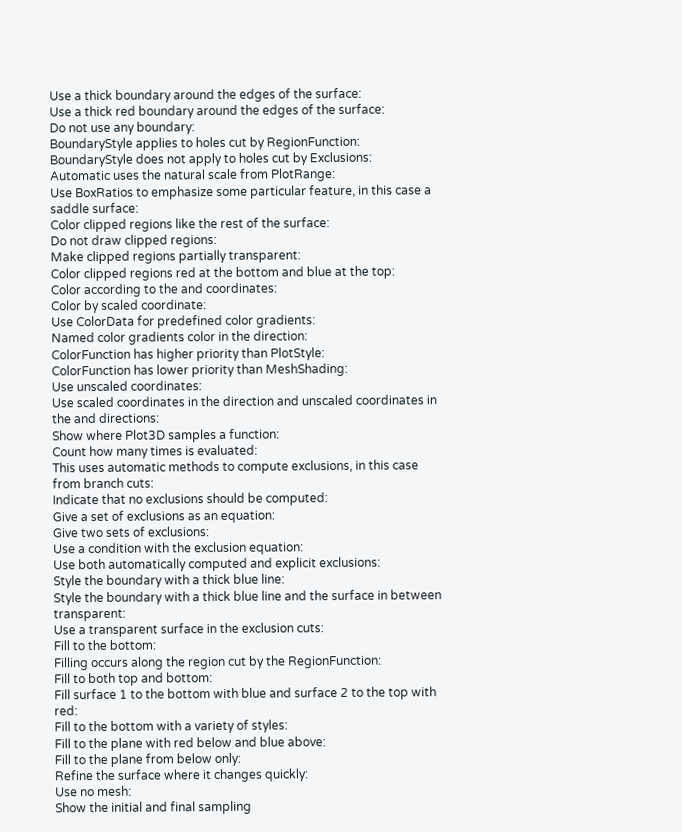Use a thick boundary around the edges of the surface:
Use a thick red boundary around the edges of the surface:
Do not use any boundary:
BoundaryStyle applies to holes cut by RegionFunction:
BoundaryStyle does not apply to holes cut by Exclusions:
Automatic uses the natural scale from PlotRange:
Use BoxRatios to emphasize some particular feature, in this case a saddle surface:
Color clipped regions like the rest of the surface:
Do not draw clipped regions:
Make clipped regions partially transparent:
Color clipped regions red at the bottom and blue at the top:
Color according to the and coordinates:
Color by scaled coordinate:
Use ColorData for predefined color gradients:
Named color gradients color in the direction:
ColorFunction has higher priority than PlotStyle:
ColorFunction has lower priority than MeshShading:
Use unscaled coordinates:
Use scaled coordinates in the direction and unscaled coordinates in the and directions:
Show where Plot3D samples a function:
Count how many times is evaluated:
This uses automatic methods to compute exclusions, in this case from branch cuts:
Indicate that no exclusions should be computed:
Give a set of exclusions as an equation:
Give two sets of exclusions:
Use a condition with the exclusion equation:
Use both automatically computed and explicit exclusions:
Style the boundary with a thick blue line:
Style the boundary with a thick blue line and the surface in between transparent:
Use a transparent surface in the exclusion cuts:
Fill to the bottom:
Filling occurs along the region cut by the RegionFunction:
Fill to both top and bottom:
Fill surface 1 to the bottom with blue and surface 2 to the top with red:
Fill to the bottom with a variety of styles:
Fill to the plane with red below and blue above:
Fill to the plane from below only:
Refine the surface where it changes quickly:
Use no mesh:
Show the initial and final sampling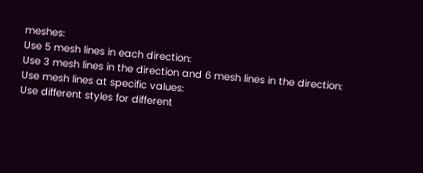meshes:
Use 5 mesh lines in each direction:
Use 3 mesh lines in the direction and 6 mesh lines in the direction:
Use mesh lines at specific values:
Use different styles for different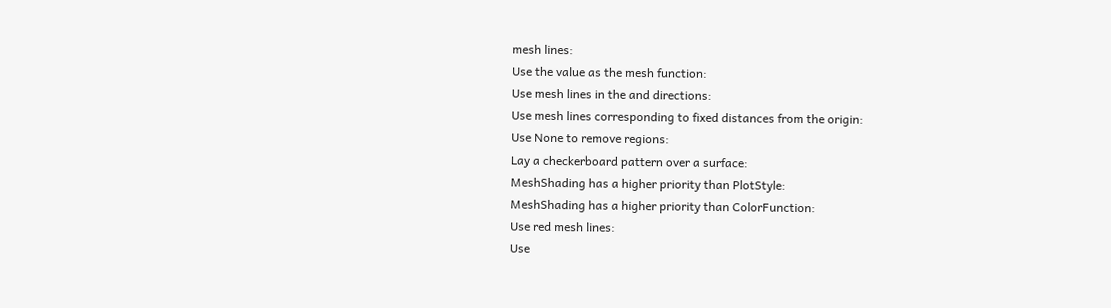mesh lines:
Use the value as the mesh function:
Use mesh lines in the and directions:
Use mesh lines corresponding to fixed distances from the origin:
Use None to remove regions:
Lay a checkerboard pattern over a surface:
MeshShading has a higher priority than PlotStyle:
MeshShading has a higher priority than ColorFunction:
Use red mesh lines:
Use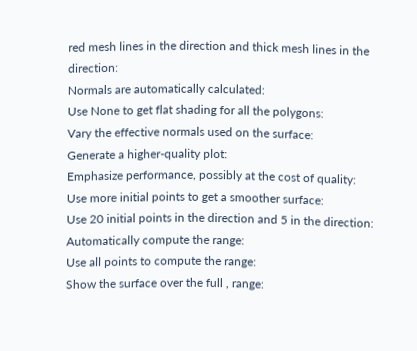red mesh lines in the direction and thick mesh lines in the direction:
Normals are automatically calculated:
Use None to get flat shading for all the polygons:
Vary the effective normals used on the surface:
Generate a higher-quality plot:
Emphasize performance, possibly at the cost of quality:
Use more initial points to get a smoother surface:
Use 20 initial points in the direction and 5 in the direction:
Automatically compute the range:
Use all points to compute the range:
Show the surface over the full , range: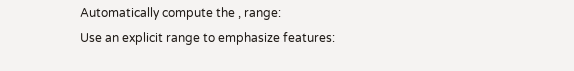Automatically compute the , range:
Use an explicit range to emphasize features: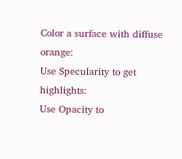Color a surface with diffuse orange:
Use Specularity to get highlights:
Use Opacity to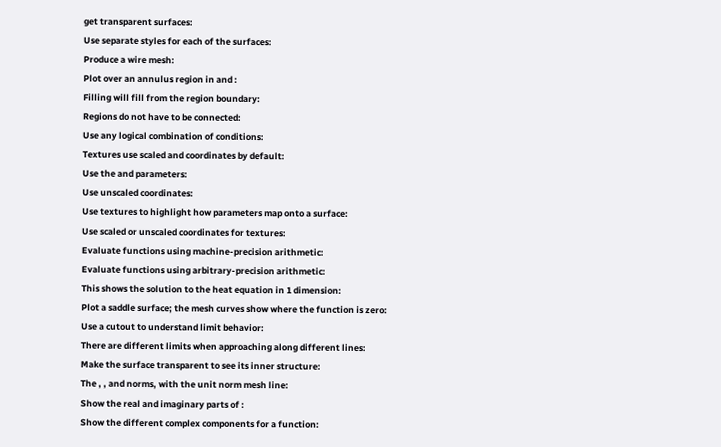get transparent surfaces:
Use separate styles for each of the surfaces:
Produce a wire mesh:
Plot over an annulus region in and :
Filling will fill from the region boundary:
Regions do not have to be connected:
Use any logical combination of conditions:
Textures use scaled and coordinates by default:
Use the and parameters:
Use unscaled coordinates:
Use textures to highlight how parameters map onto a surface:
Use scaled or unscaled coordinates for textures:
Evaluate functions using machine-precision arithmetic:
Evaluate functions using arbitrary-precision arithmetic:
This shows the solution to the heat equation in 1 dimension:
Plot a saddle surface; the mesh curves show where the function is zero:
Use a cutout to understand limit behavior:
There are different limits when approaching along different lines:
Make the surface transparent to see its inner structure:
The , , and norms, with the unit norm mesh line:
Show the real and imaginary parts of :
Show the different complex components for a function: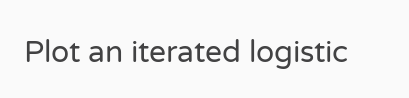Plot an iterated logistic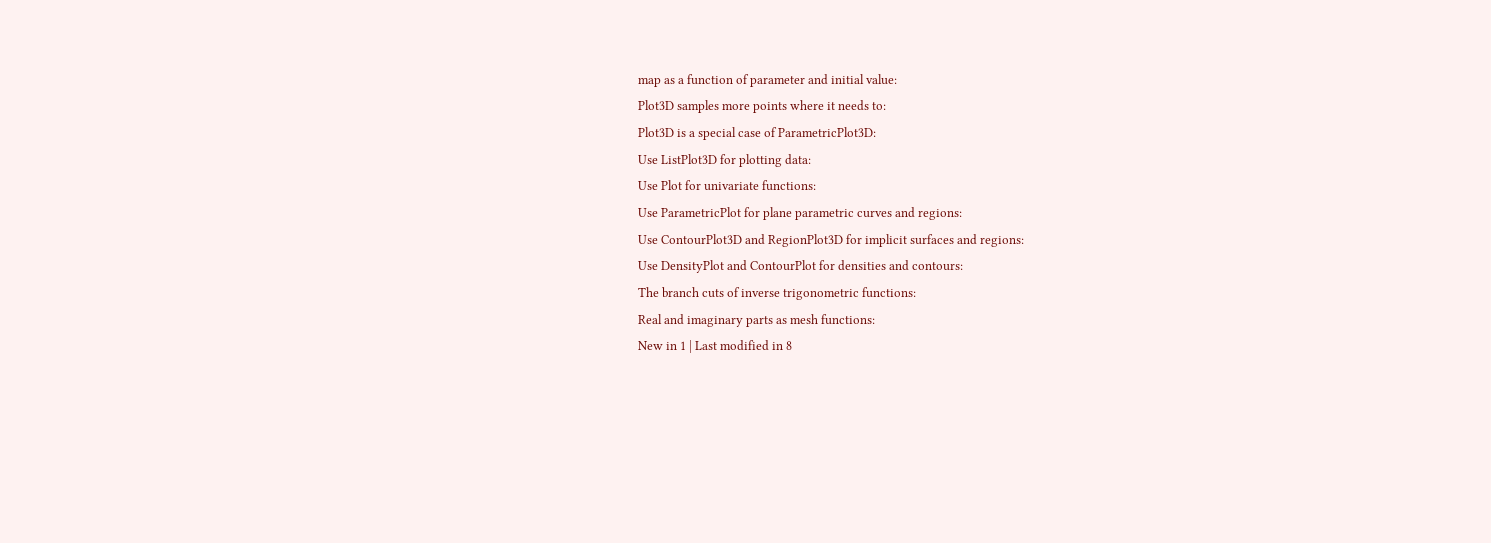map as a function of parameter and initial value:
Plot3D samples more points where it needs to:
Plot3D is a special case of ParametricPlot3D:
Use ListPlot3D for plotting data:
Use Plot for univariate functions:
Use ParametricPlot for plane parametric curves and regions:
Use ContourPlot3D and RegionPlot3D for implicit surfaces and regions:
Use DensityPlot and ContourPlot for densities and contours:
The branch cuts of inverse trigonometric functions:
Real and imaginary parts as mesh functions:
New in 1 | Last modified in 8